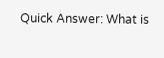Quick Answer: What is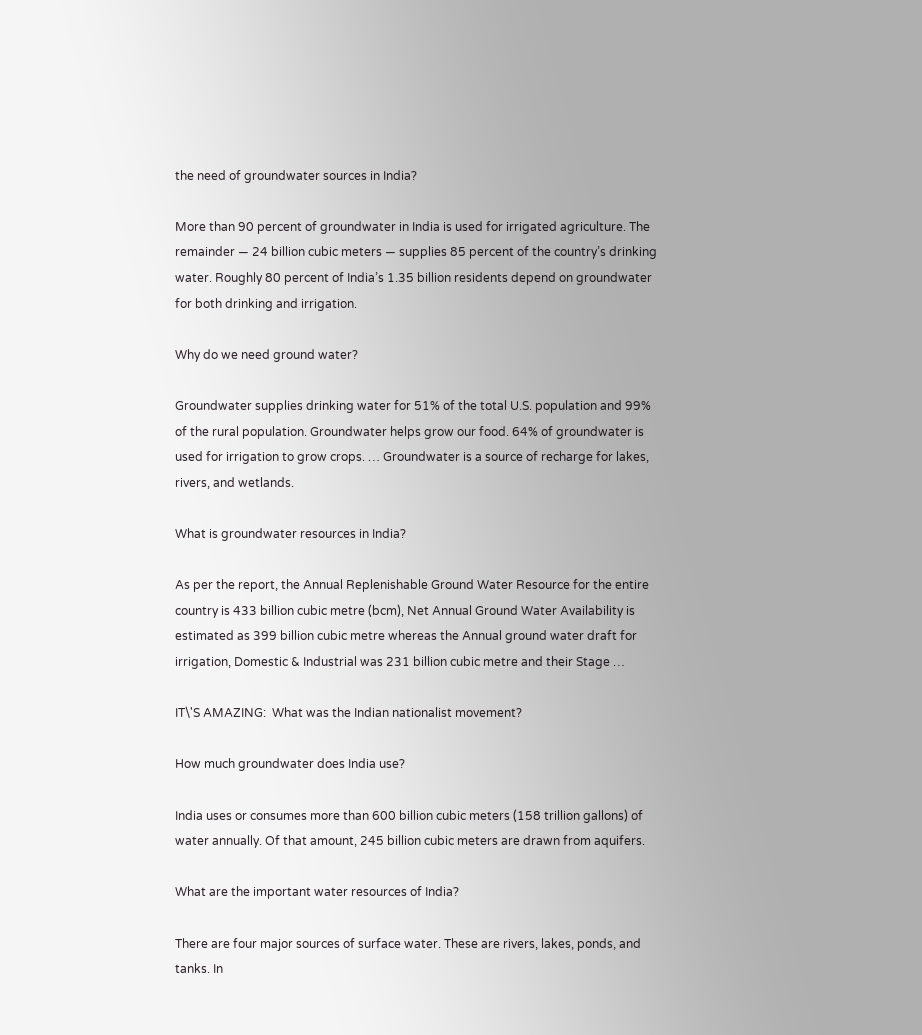the need of groundwater sources in India?

More than 90 percent of groundwater in India is used for irrigated agriculture. The remainder — 24 billion cubic meters — supplies 85 percent of the country’s drinking water. Roughly 80 percent of India’s 1.35 billion residents depend on groundwater for both drinking and irrigation.

Why do we need ground water?

Groundwater supplies drinking water for 51% of the total U.S. population and 99% of the rural population. Groundwater helps grow our food. 64% of groundwater is used for irrigation to grow crops. … Groundwater is a source of recharge for lakes, rivers, and wetlands.

What is groundwater resources in India?

As per the report, the Annual Replenishable Ground Water Resource for the entire country is 433 billion cubic metre (bcm), Net Annual Ground Water Availability is estimated as 399 billion cubic metre whereas the Annual ground water draft for irrigation, Domestic & Industrial was 231 billion cubic metre and their Stage …

IT\'S AMAZING:  What was the Indian nationalist movement?

How much groundwater does India use?

India uses or consumes more than 600 billion cubic meters (158 trillion gallons) of water annually. Of that amount, 245 billion cubic meters are drawn from aquifers.

What are the important water resources of India?

There are four major sources of surface water. These are rivers, lakes, ponds, and tanks. In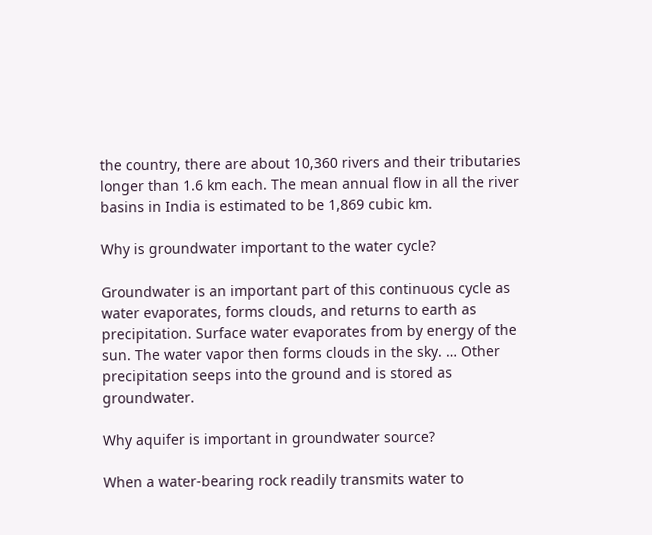the country, there are about 10,360 rivers and their tributaries longer than 1.6 km each. The mean annual flow in all the river basins in India is estimated to be 1,869 cubic km.

Why is groundwater important to the water cycle?

Groundwater is an important part of this continuous cycle as water evaporates, forms clouds, and returns to earth as precipitation. Surface water evaporates from by energy of the sun. The water vapor then forms clouds in the sky. … Other precipitation seeps into the ground and is stored as groundwater.

Why aquifer is important in groundwater source?

When a water-bearing rock readily transmits water to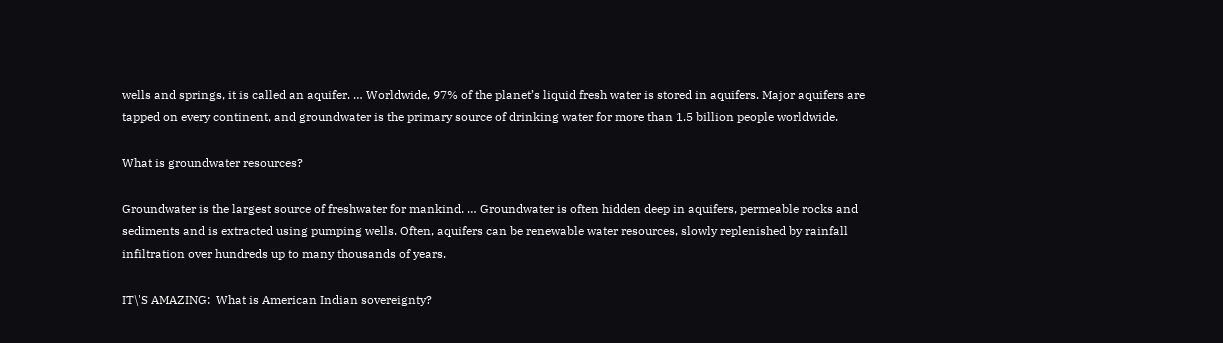wells and springs, it is called an aquifer. … Worldwide, 97% of the planet’s liquid fresh water is stored in aquifers. Major aquifers are tapped on every continent, and groundwater is the primary source of drinking water for more than 1.5 billion people worldwide.

What is groundwater resources?

Groundwater is the largest source of freshwater for mankind. … Groundwater is often hidden deep in aquifers, permeable rocks and sediments and is extracted using pumping wells. Often, aquifers can be renewable water resources, slowly replenished by rainfall infiltration over hundreds up to many thousands of years.

IT\'S AMAZING:  What is American Indian sovereignty?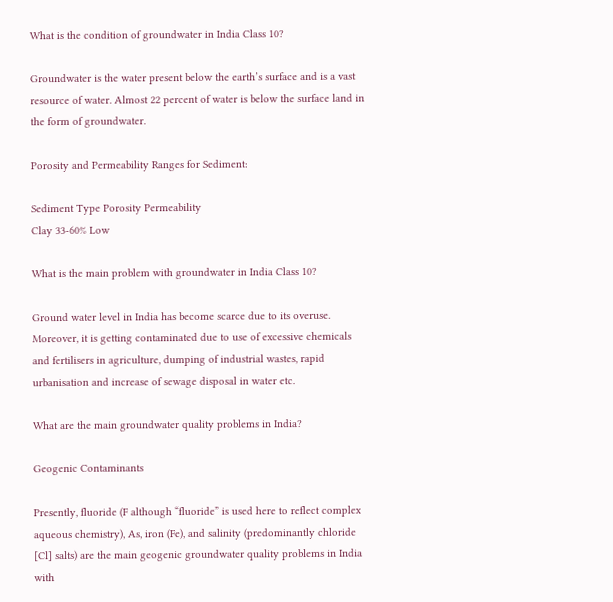What is the condition of groundwater in India Class 10?

Groundwater is the water present below the earth’s surface and is a vast resource of water. Almost 22 percent of water is below the surface land in the form of groundwater.

Porosity and Permeability Ranges for Sediment:

Sediment Type Porosity Permeability
Clay 33-60% Low

What is the main problem with groundwater in India Class 10?

Ground water level in India has become scarce due to its overuse. Moreover, it is getting contaminated due to use of excessive chemicals and fertilisers in agriculture, dumping of industrial wastes, rapid urbanisation and increase of sewage disposal in water etc.

What are the main groundwater quality problems in India?

Geogenic Contaminants

Presently, fluoride (F although “fluoride” is used here to reflect complex aqueous chemistry), As, iron (Fe), and salinity (predominantly chloride [Cl] salts) are the main geogenic groundwater quality problems in India with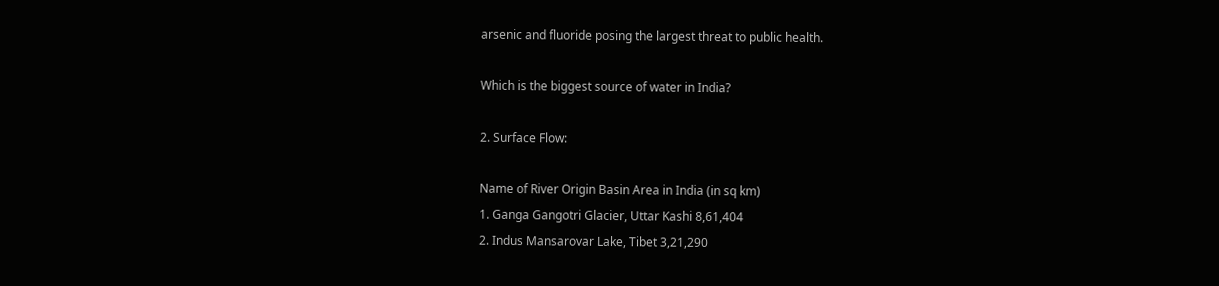arsenic and fluoride posing the largest threat to public health.

Which is the biggest source of water in India?

2. Surface Flow:

Name of River Origin Basin Area in India (in sq km)
1. Ganga Gangotri Glacier, Uttar Kashi 8,61,404
2. Indus Mansarovar Lake, Tibet 3,21,290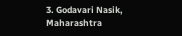3. Godavari Nasik, Maharashtra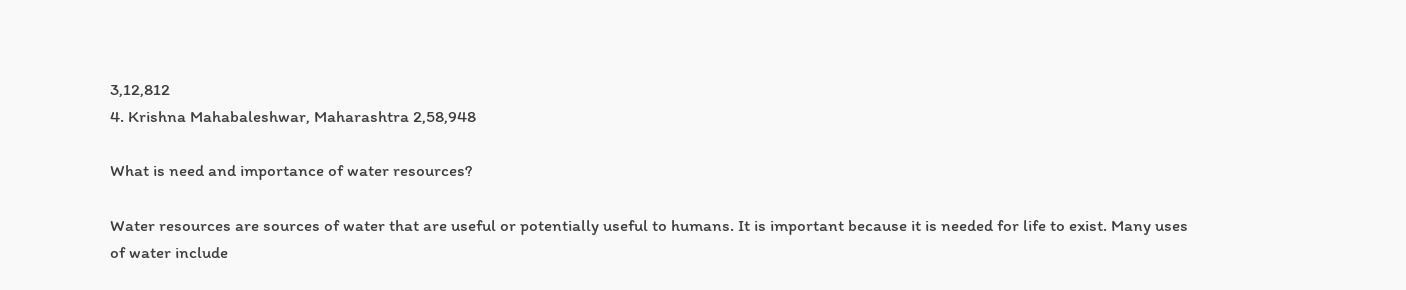3,12,812
4. Krishna Mahabaleshwar, Maharashtra 2,58,948

What is need and importance of water resources?

Water resources are sources of water that are useful or potentially useful to humans. It is important because it is needed for life to exist. Many uses of water include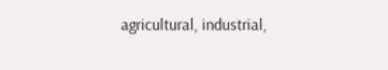agricultural, industrial,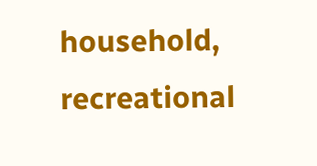household, recreational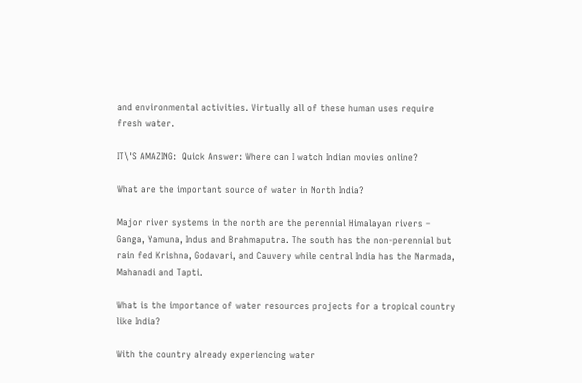and environmental activities. Virtually all of these human uses require fresh water.

IT\'S AMAZING:  Quick Answer: Where can I watch Indian movies online?

What are the important source of water in North India?

Major river systems in the north are the perennial Himalayan rivers – Ganga, Yamuna, Indus and Brahmaputra. The south has the non-perennial but rain fed Krishna, Godavari, and Cauvery while central India has the Narmada, Mahanadi and Tapti.

What is the importance of water resources projects for a tropical country like India?

With the country already experiencing water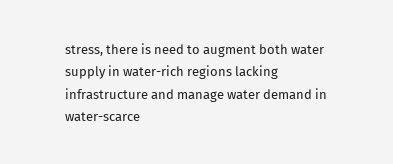stress, there is need to augment both water supply in water-rich regions lacking infrastructure and manage water demand in water-scarce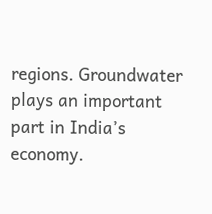regions. Groundwater plays an important part in India’s economy.